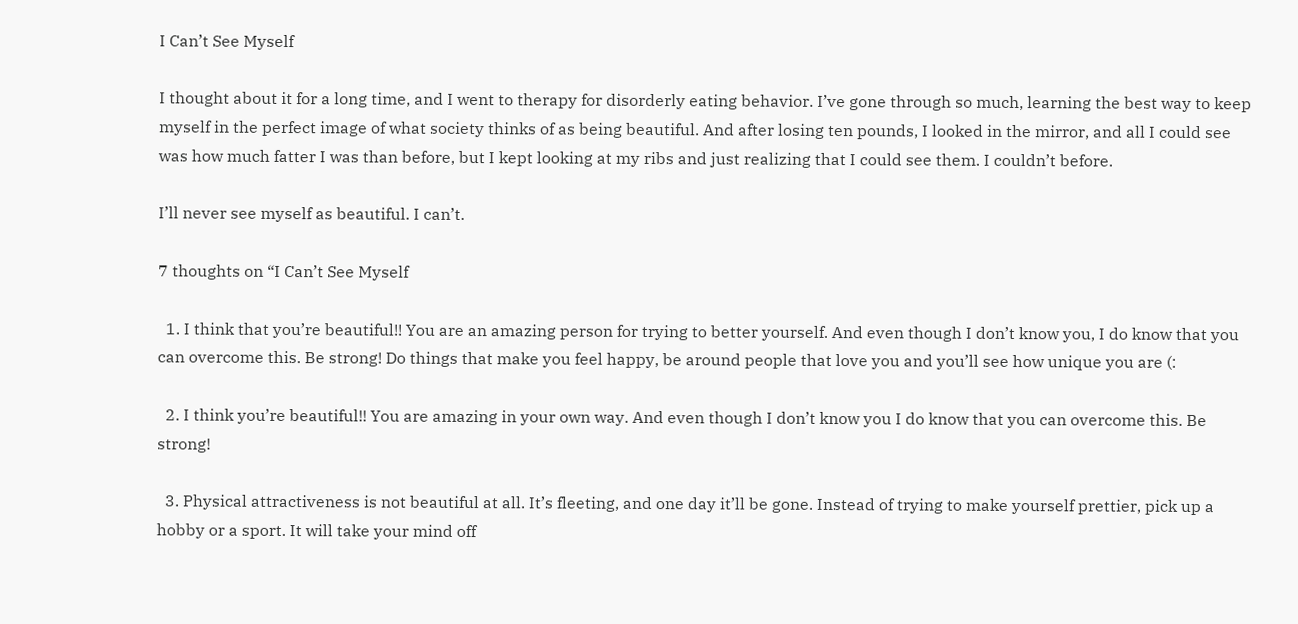I Can’t See Myself

I thought about it for a long time, and I went to therapy for disorderly eating behavior. I’ve gone through so much, learning the best way to keep myself in the perfect image of what society thinks of as being beautiful. And after losing ten pounds, I looked in the mirror, and all I could see was how much fatter I was than before, but I kept looking at my ribs and just realizing that I could see them. I couldn’t before.

I’ll never see myself as beautiful. I can’t.

7 thoughts on “I Can’t See Myself

  1. I think that you’re beautiful!! You are an amazing person for trying to better yourself. And even though I don’t know you, I do know that you can overcome this. Be strong! Do things that make you feel happy, be around people that love you and you’ll see how unique you are (:

  2. I think you’re beautiful!! You are amazing in your own way. And even though I don’t know you I do know that you can overcome this. Be strong!

  3. Physical attractiveness is not beautiful at all. It’s fleeting, and one day it’ll be gone. Instead of trying to make yourself prettier, pick up a hobby or a sport. It will take your mind off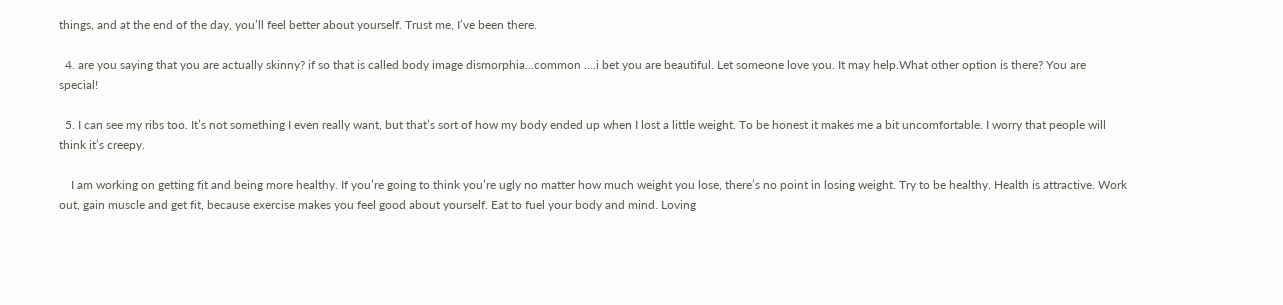things, and at the end of the day, you’ll feel better about yourself. Trust me, I’ve been there.

  4. are you saying that you are actually skinny? if so that is called body image dismorphia…common ….i bet you are beautiful. Let someone love you. It may help.What other option is there? You are special!

  5. I can see my ribs too. It’s not something I even really want, but that’s sort of how my body ended up when I lost a little weight. To be honest it makes me a bit uncomfortable. I worry that people will think it’s creepy.

    I am working on getting fit and being more healthy. If you’re going to think you’re ugly no matter how much weight you lose, there’s no point in losing weight. Try to be healthy. Health is attractive. Work out, gain muscle and get fit, because exercise makes you feel good about yourself. Eat to fuel your body and mind. Loving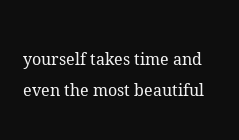yourself takes time and even the most beautiful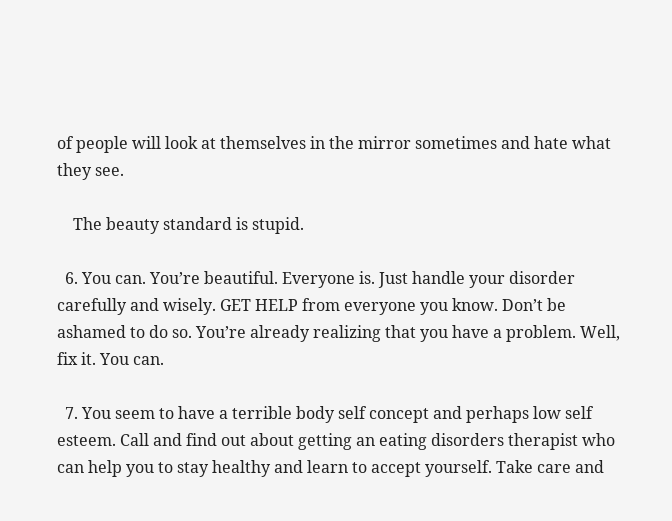of people will look at themselves in the mirror sometimes and hate what they see.

    The beauty standard is stupid.

  6. You can. You’re beautiful. Everyone is. Just handle your disorder carefully and wisely. GET HELP from everyone you know. Don’t be ashamed to do so. You’re already realizing that you have a problem. Well, fix it. You can.

  7. You seem to have a terrible body self concept and perhaps low self esteem. Call and find out about getting an eating disorders therapist who can help you to stay healthy and learn to accept yourself. Take care and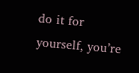do it for yourself, you’re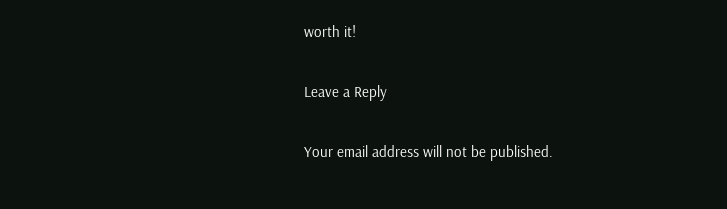worth it!

Leave a Reply

Your email address will not be published.